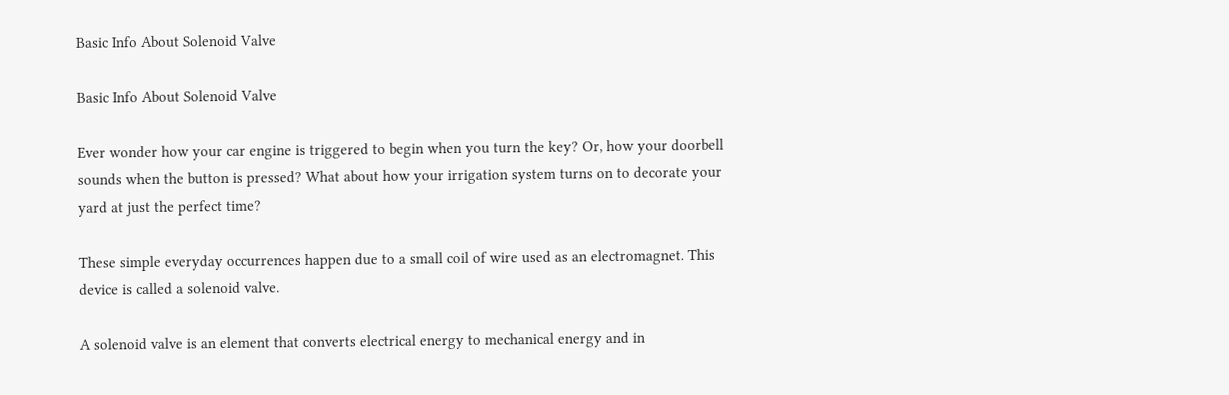Basic Info About Solenoid Valve

Basic Info About Solenoid Valve

Ever wonder how your car engine is triggered to begin when you turn the key? Or, how your doorbell sounds when the button is pressed? What about how your irrigation system turns on to decorate your yard at just the perfect time?

These simple everyday occurrences happen due to a small coil of wire used as an electromagnet. This device is called a solenoid valve.

A solenoid valve is an element that converts electrical energy to mechanical energy and in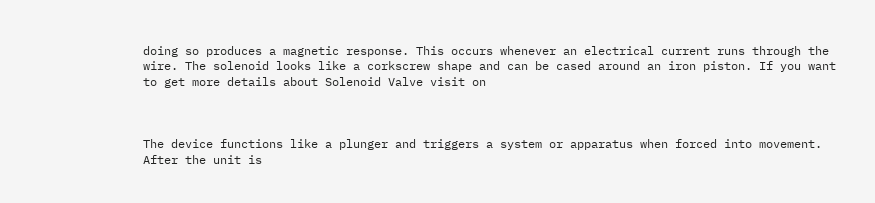doing so produces a magnetic response. This occurs whenever an electrical current runs through the wire. The solenoid looks like a corkscrew shape and can be cased around an iron piston. If you want to get more details about Solenoid Valve visit on



The device functions like a plunger and triggers a system or apparatus when forced into movement. After the unit is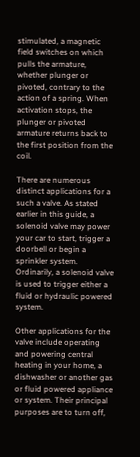stimulated, a magnetic field switches on which pulls the armature, whether plunger or pivoted, contrary to the action of a spring. When activation stops, the plunger or pivoted armature returns back to the first position from the coil.

There are numerous distinct applications for a such a valve. As stated earlier in this guide, a solenoid valve may power your car to start, trigger a doorbell or begin a sprinkler system. Ordinarily, a solenoid valve is used to trigger either a fluid or hydraulic powered system.

Other applications for the valve include operating and powering central heating in your home, a dishwasher or another gas or fluid powered appliance or system. Their principal purposes are to turn off,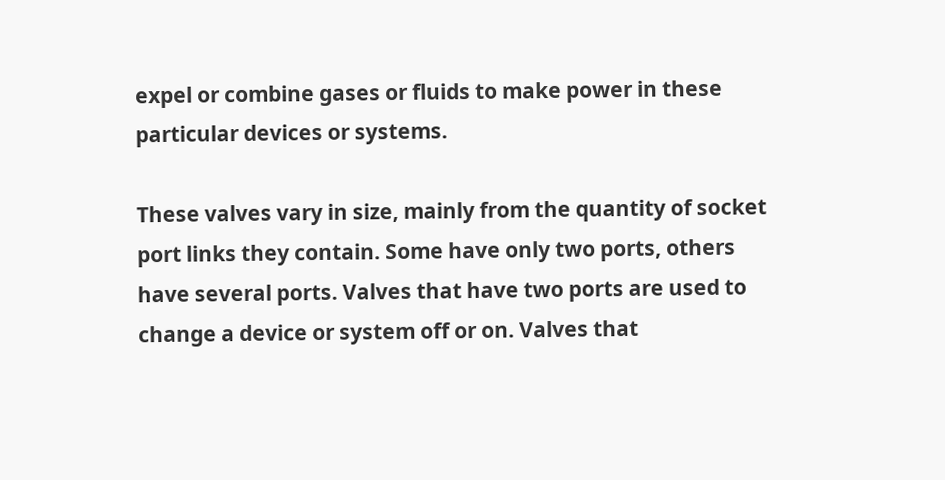expel or combine gases or fluids to make power in these particular devices or systems.

These valves vary in size, mainly from the quantity of socket port links they contain. Some have only two ports, others have several ports. Valves that have two ports are used to change a device or system off or on. Valves that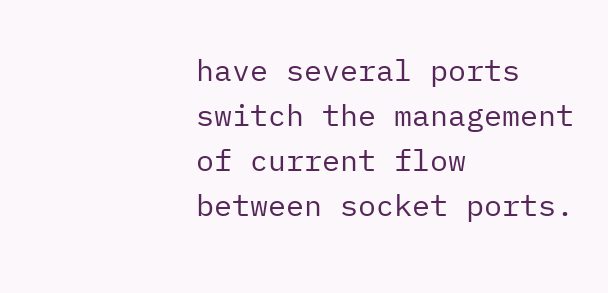have several ports switch the management of current flow between socket ports.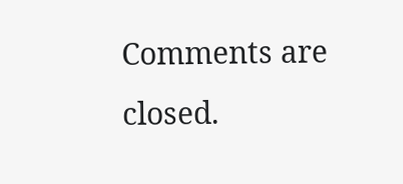Comments are closed.